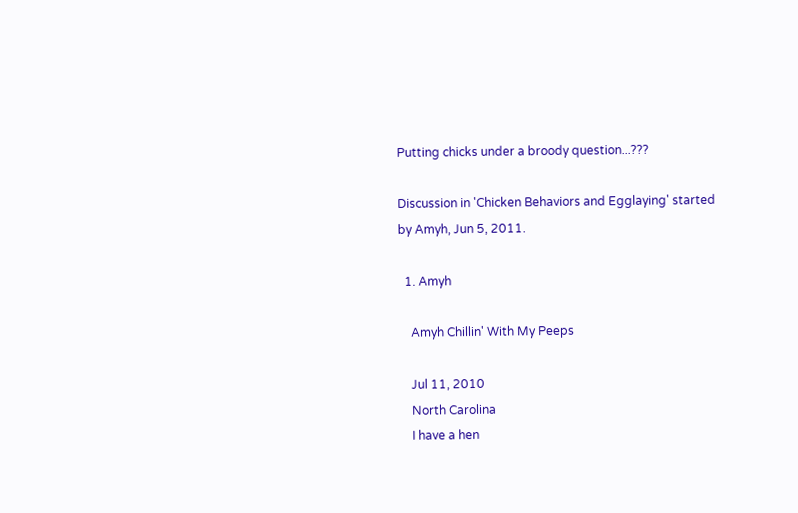Putting chicks under a broody question...???

Discussion in 'Chicken Behaviors and Egglaying' started by Amyh, Jun 5, 2011.

  1. Amyh

    Amyh Chillin' With My Peeps

    Jul 11, 2010
    North Carolina
    I have a hen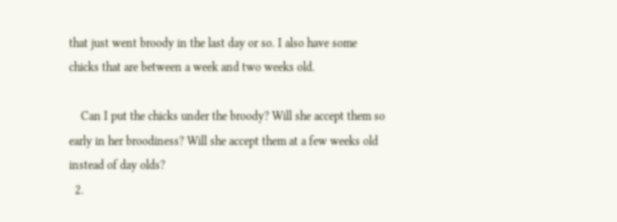that just went broody in the last day or so. I also have some chicks that are between a week and two weeks old.

    Can I put the chicks under the broody? Will she accept them so early in her broodiness? Will she accept them at a few weeks old instead of day olds?
  2.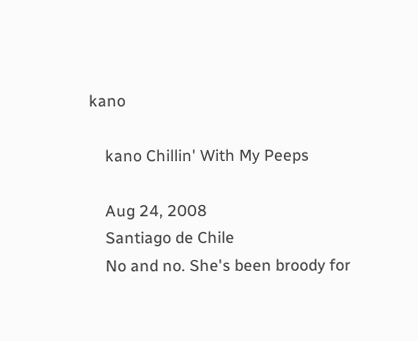kano

    kano Chillin' With My Peeps

    Aug 24, 2008
    Santiago de Chile
    No and no. She's been broody for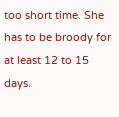too short time. She has to be broody for at least 12 to 15 days.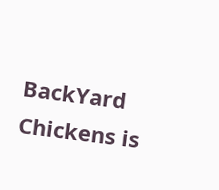BackYard Chickens is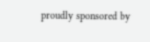proudly sponsored by